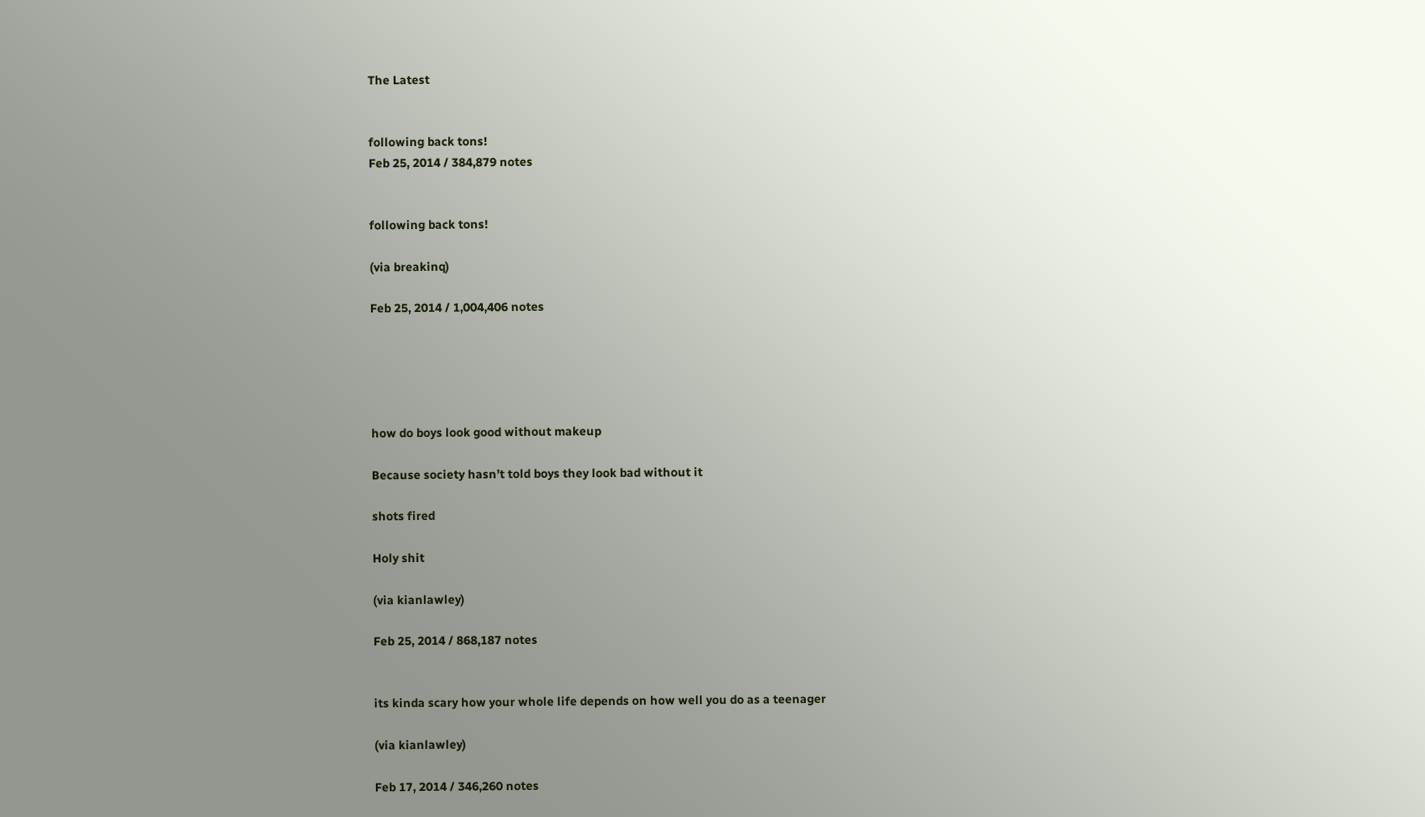The Latest


following back tons!
Feb 25, 2014 / 384,879 notes


following back tons!

(via breakinq)

Feb 25, 2014 / 1,004,406 notes





how do boys look good without makeup

Because society hasn’t told boys they look bad without it

shots fired

Holy shit

(via kianlawley)

Feb 25, 2014 / 868,187 notes


its kinda scary how your whole life depends on how well you do as a teenager

(via kianlawley)

Feb 17, 2014 / 346,260 notes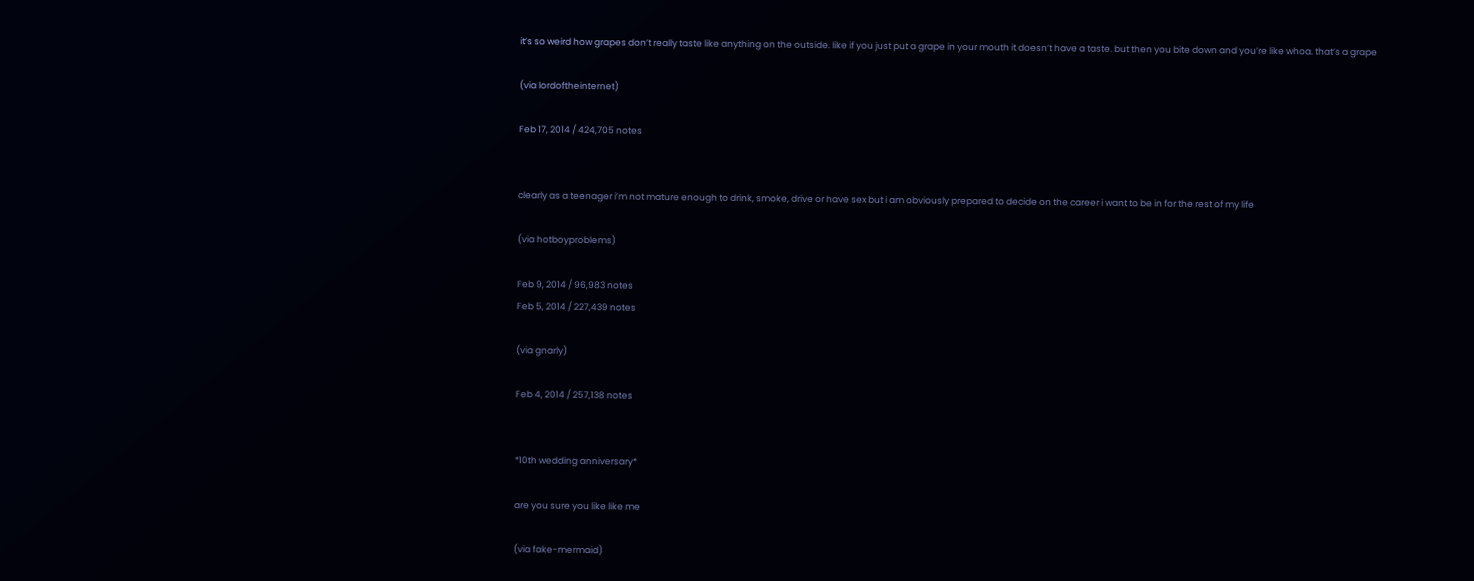it’s so weird how grapes don’t really taste like anything on the outside. like if you just put a grape in your mouth it doesn’t have a taste. but then you bite down and you’re like whoa. that’s a grape

(via lordoftheinternet)

Feb 17, 2014 / 424,705 notes


clearly as a teenager i’m not mature enough to drink, smoke, drive or have sex but i am obviously prepared to decide on the career i want to be in for the rest of my life

(via hotboyproblems)

Feb 9, 2014 / 96,983 notes
Feb 5, 2014 / 227,439 notes

(via gnarly)

Feb 4, 2014 / 257,138 notes


*10th wedding anniversary*

are you sure you like like me

(via fake-mermaid)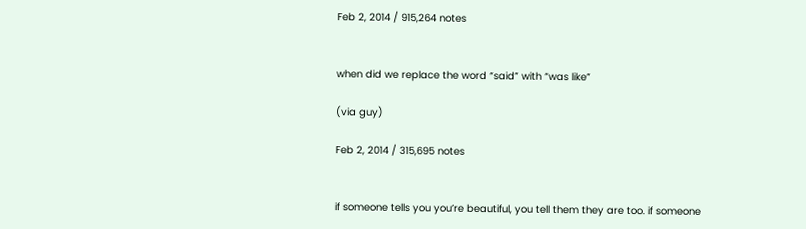Feb 2, 2014 / 915,264 notes


when did we replace the word “said” with “was like”

(via guy)

Feb 2, 2014 / 315,695 notes


if someone tells you you’re beautiful, you tell them they are too. if someone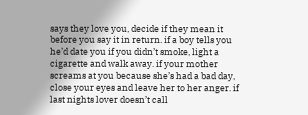says they love you, decide if they mean it before you say it in return. if a boy tells you he’d date you if you didn’t smoke, light a cigarette and walk away. if your mother screams at you because she’s had a bad day, close your eyes and leave her to her anger. if last nights lover doesn’t call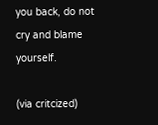you back, do not cry and blame yourself.

(via critcized)